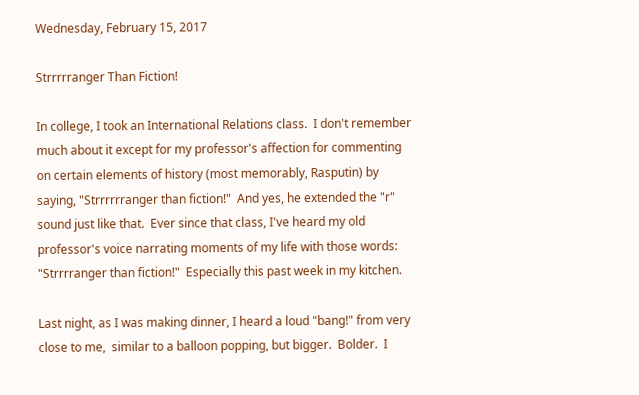Wednesday, February 15, 2017

Strrrrranger Than Fiction!

In college, I took an International Relations class.  I don't remember much about it except for my professor's affection for commenting on certain elements of history (most memorably, Rasputin) by saying, "Strrrrrranger than fiction!"  And yes, he extended the "r" sound just like that.  Ever since that class, I've heard my old professor's voice narrating moments of my life with those words: "Strrrranger than fiction!"  Especially this past week in my kitchen.

Last night, as I was making dinner, I heard a loud "bang!" from very close to me,  similar to a balloon popping, but bigger.  Bolder.  I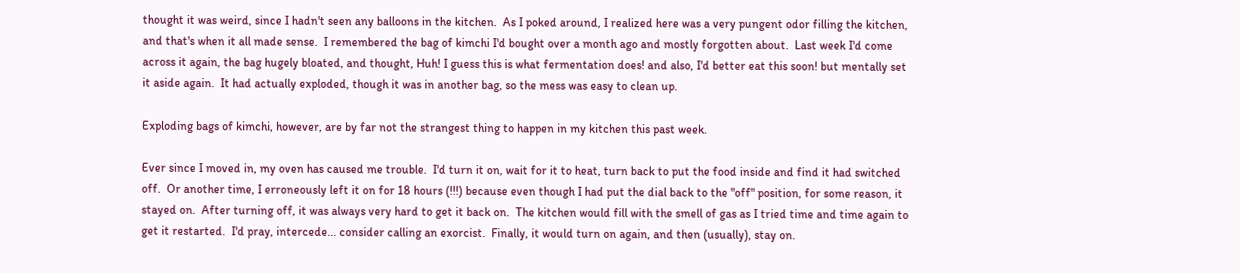thought it was weird, since I hadn't seen any balloons in the kitchen.  As I poked around, I realized here was a very pungent odor filling the kitchen, and that's when it all made sense.  I remembered the bag of kimchi I'd bought over a month ago and mostly forgotten about.  Last week I'd come across it again, the bag hugely bloated, and thought, Huh! I guess this is what fermentation does! and also, I'd better eat this soon! but mentally set it aside again.  It had actually exploded, though it was in another bag, so the mess was easy to clean up.

Exploding bags of kimchi, however, are by far not the strangest thing to happen in my kitchen this past week.

Ever since I moved in, my oven has caused me trouble.  I'd turn it on, wait for it to heat, turn back to put the food inside and find it had switched off.  Or another time, I erroneously left it on for 18 hours (!!!) because even though I had put the dial back to the "off" position, for some reason, it stayed on.  After turning off, it was always very hard to get it back on.  The kitchen would fill with the smell of gas as I tried time and time again to get it restarted.  I'd pray, intercede... consider calling an exorcist.  Finally, it would turn on again, and then (usually), stay on.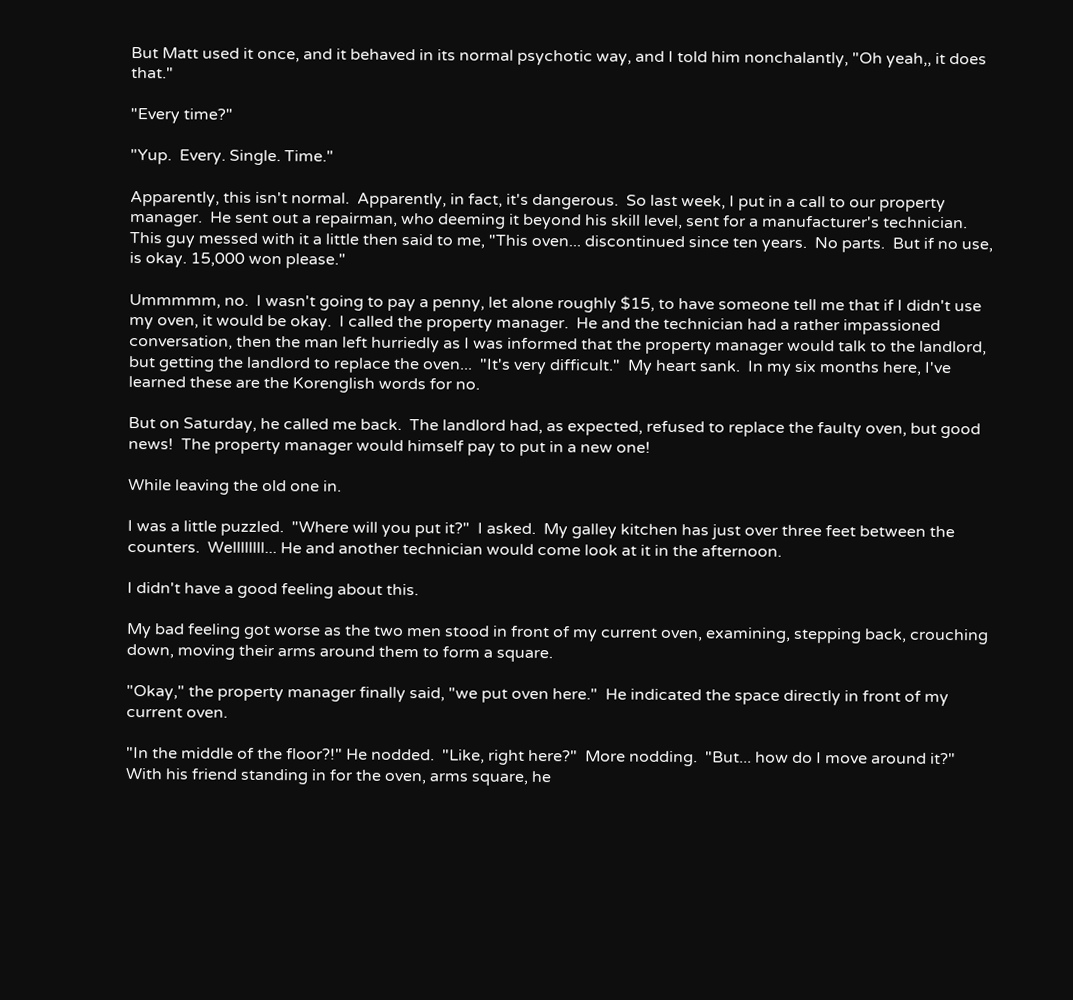But Matt used it once, and it behaved in its normal psychotic way, and I told him nonchalantly, "Oh yeah,, it does that."

"Every time?"

"Yup.  Every. Single. Time."

Apparently, this isn't normal.  Apparently, in fact, it's dangerous.  So last week, I put in a call to our property manager.  He sent out a repairman, who deeming it beyond his skill level, sent for a manufacturer's technician.  This guy messed with it a little then said to me, "This oven... discontinued since ten years.  No parts.  But if no use, is okay. 15,000 won please."

Ummmmm, no.  I wasn't going to pay a penny, let alone roughly $15, to have someone tell me that if I didn't use my oven, it would be okay.  I called the property manager.  He and the technician had a rather impassioned conversation, then the man left hurriedly as I was informed that the property manager would talk to the landlord, but getting the landlord to replace the oven...  "It's very difficult."  My heart sank.  In my six months here, I've learned these are the Korenglish words for no.

But on Saturday, he called me back.  The landlord had, as expected, refused to replace the faulty oven, but good news!  The property manager would himself pay to put in a new one!

While leaving the old one in.

I was a little puzzled.  "Where will you put it?"  I asked.  My galley kitchen has just over three feet between the counters.  Wellllllll... He and another technician would come look at it in the afternoon.

I didn't have a good feeling about this.

My bad feeling got worse as the two men stood in front of my current oven, examining, stepping back, crouching down, moving their arms around them to form a square.

"Okay," the property manager finally said, "we put oven here."  He indicated the space directly in front of my current oven.

"In the middle of the floor?!" He nodded.  "Like, right here?"  More nodding.  "But... how do I move around it?"  With his friend standing in for the oven, arms square, he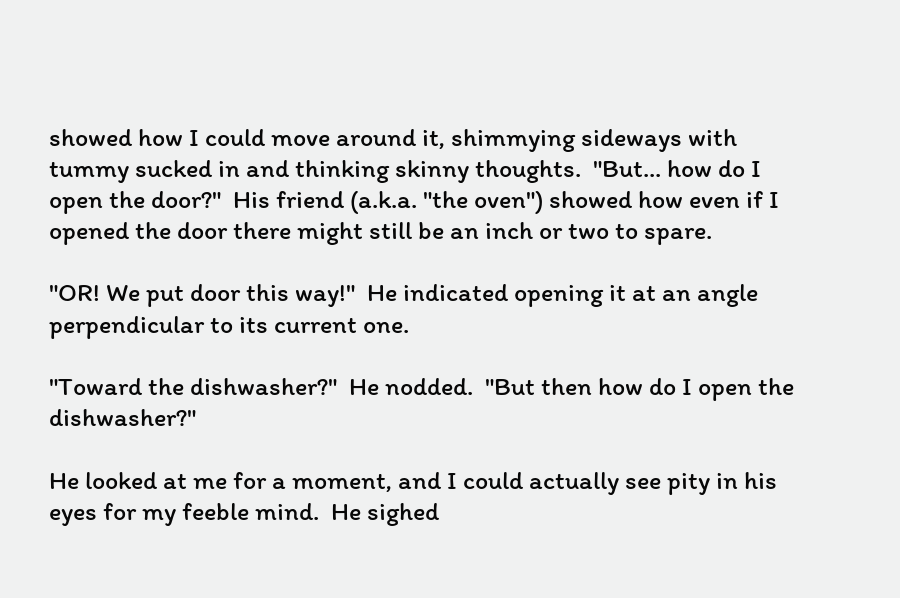showed how I could move around it, shimmying sideways with tummy sucked in and thinking skinny thoughts.  "But... how do I open the door?"  His friend (a.k.a. "the oven") showed how even if I opened the door there might still be an inch or two to spare.

"OR! We put door this way!"  He indicated opening it at an angle perpendicular to its current one.

"Toward the dishwasher?"  He nodded.  "But then how do I open the dishwasher?"

He looked at me for a moment, and I could actually see pity in his eyes for my feeble mind.  He sighed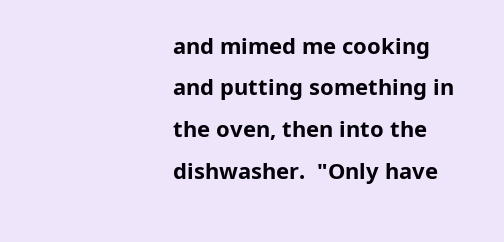and mimed me cooking and putting something in the oven, then into the dishwasher.  "Only have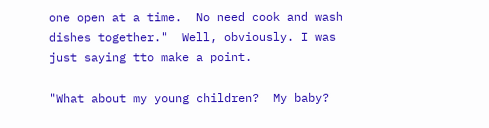one open at a time.  No need cook and wash dishes together."  Well, obviously. I was just saying tto make a point.

"What about my young children?  My baby?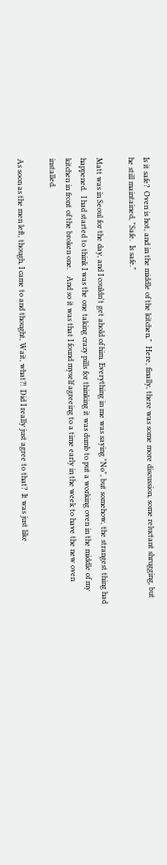Is it safe?  Oven is hot, and in the middle of the kitchen."  Here, finally, there was some more discussion, some reluctant shrugging, but he still maintained, "Safe.  Is safe."

Matt was in Seoul for the day, and I couldn't get ahold of him. Everything in me was saying "No", but somehow, the strangest thing had happened.  I had started to think I was the one taking crazy pills for thinking it was dumb to put a working oven in the middle of my kitchen in front of the broken one.   And so it was that I found myself agreeing to a time early in the week to have the new oven installed.

As soon as the men left, though, I came to and thought, Wait, what?!  Did I really just agree to that?  It was just like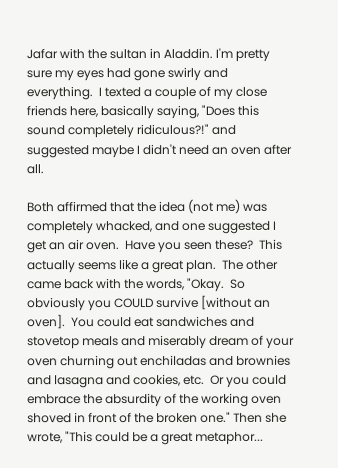Jafar with the sultan in Aladdin. I'm pretty sure my eyes had gone swirly and everything.  I texted a couple of my close friends here, basically saying, "Does this sound completely ridiculous?!" and suggested maybe I didn't need an oven after all.

Both affirmed that the idea (not me) was completely whacked, and one suggested I get an air oven.  Have you seen these?  This actually seems like a great plan.  The other came back with the words, "Okay.  So obviously you COULD survive [without an oven].  You could eat sandwiches and stovetop meals and miserably dream of your oven churning out enchiladas and brownies and lasagna and cookies, etc.  Or you could embrace the absurdity of the working oven shoved in front of the broken one." Then she wrote, "This could be a great metaphor...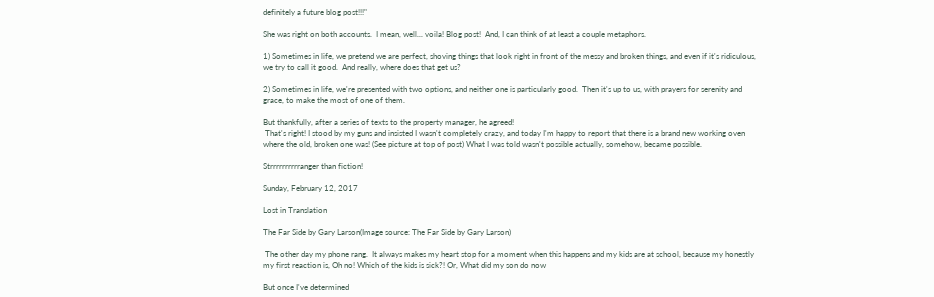definitely a future blog post!!!"

She was right on both accounts.  I mean, well... voila! Blog post!  And, I can think of at least a couple metaphors.

1) Sometimes in life, we pretend we are perfect, shoving things that look right in front of the messy and broken things, and even if it's ridiculous, we try to call it good.  And really, where does that get us?

2) Sometimes in life, we're presented with two options, and neither one is particularly good.  Then it's up to us, with prayers for serenity and grace, to make the most of one of them.

But thankfully, after a series of texts to the property manager, he agreed!
 That's right! I stood by my guns and insisted I wasn't completely crazy, and today I'm happy to report that there is a brand new working oven where the old, broken one was! (See picture at top of post) What I was told wasn't possible actually, somehow, became possible.

Strrrrrrrrrranger than fiction!

Sunday, February 12, 2017

Lost in Translation

The Far Side by Gary Larson(Image source: The Far Side by Gary Larson)

 The other day my phone rang.  It always makes my heart stop for a moment when this happens and my kids are at school, because my honestly my first reaction is, Oh no! Which of the kids is sick?! Or, What did my son do now

But once I've determined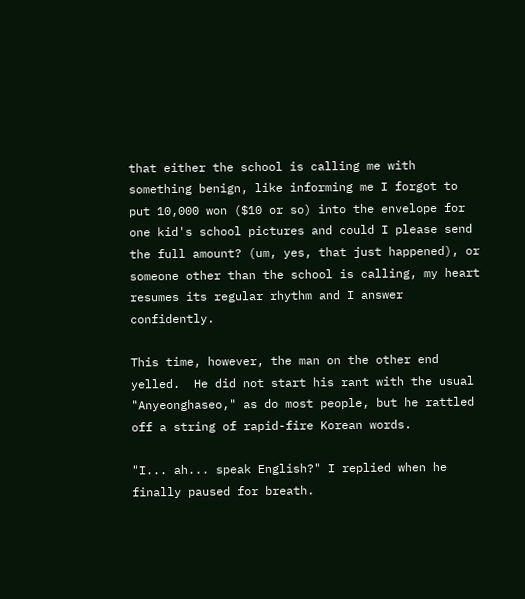that either the school is calling me with something benign, like informing me I forgot to put 10,000 won ($10 or so) into the envelope for one kid's school pictures and could I please send the full amount? (um, yes, that just happened), or someone other than the school is calling, my heart resumes its regular rhythm and I answer confidently.

This time, however, the man on the other end yelled.  He did not start his rant with the usual "Anyeonghaseo," as do most people, but he rattled off a string of rapid-fire Korean words.

"I... ah... speak English?" I replied when he finally paused for breath.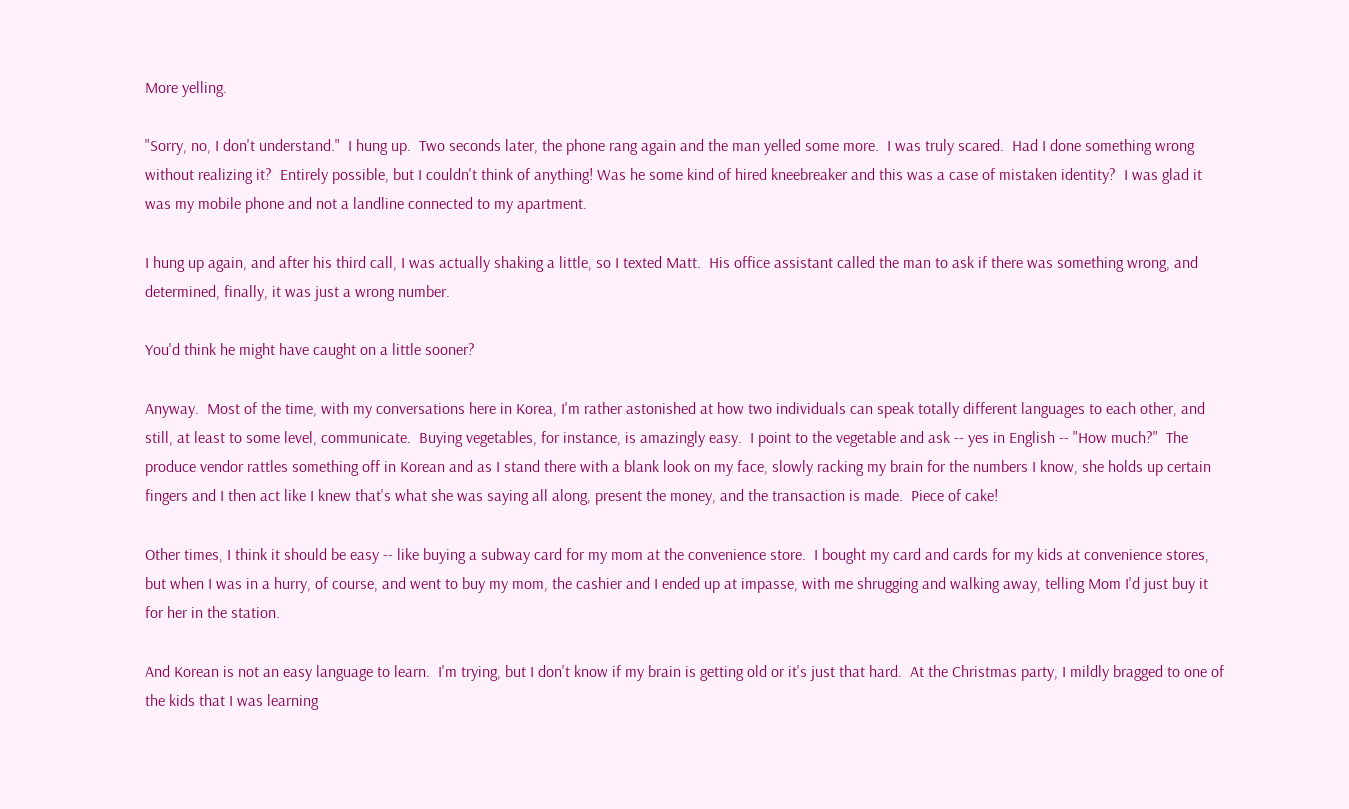More yelling.

"Sorry, no, I don't understand."  I hung up.  Two seconds later, the phone rang again and the man yelled some more.  I was truly scared.  Had I done something wrong without realizing it?  Entirely possible, but I couldn't think of anything! Was he some kind of hired kneebreaker and this was a case of mistaken identity?  I was glad it was my mobile phone and not a landline connected to my apartment.

I hung up again, and after his third call, I was actually shaking a little, so I texted Matt.  His office assistant called the man to ask if there was something wrong, and determined, finally, it was just a wrong number.

You'd think he might have caught on a little sooner?

Anyway.  Most of the time, with my conversations here in Korea, I'm rather astonished at how two individuals can speak totally different languages to each other, and still, at least to some level, communicate.  Buying vegetables, for instance, is amazingly easy.  I point to the vegetable and ask -- yes in English -- "How much?"  The produce vendor rattles something off in Korean and as I stand there with a blank look on my face, slowly racking my brain for the numbers I know, she holds up certain fingers and I then act like I knew that's what she was saying all along, present the money, and the transaction is made.  Piece of cake!

Other times, I think it should be easy -- like buying a subway card for my mom at the convenience store.  I bought my card and cards for my kids at convenience stores, but when I was in a hurry, of course, and went to buy my mom, the cashier and I ended up at impasse, with me shrugging and walking away, telling Mom I'd just buy it for her in the station.

And Korean is not an easy language to learn.  I'm trying, but I don't know if my brain is getting old or it's just that hard.  At the Christmas party, I mildly bragged to one of the kids that I was learning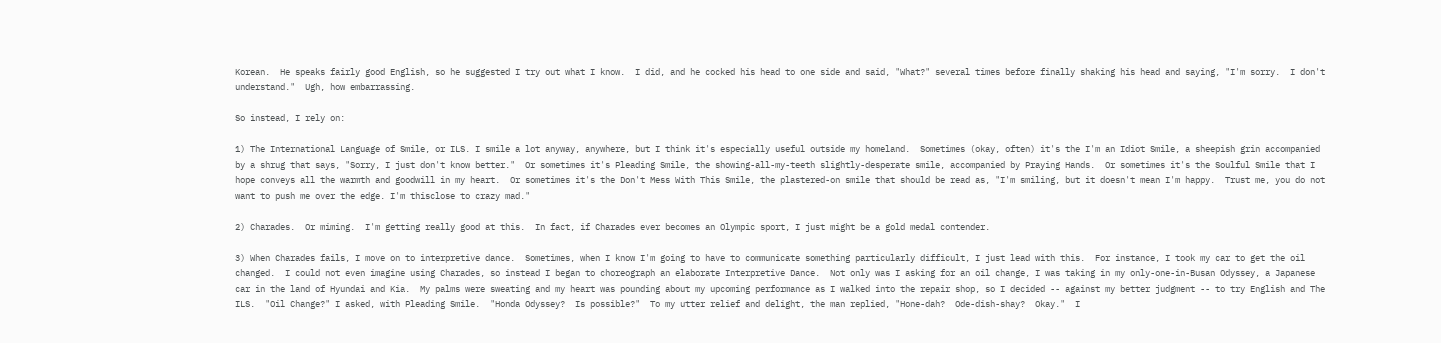Korean.  He speaks fairly good English, so he suggested I try out what I know.  I did, and he cocked his head to one side and said, "What?" several times before finally shaking his head and saying, "I'm sorry.  I don't understand."  Ugh, how embarrassing.

So instead, I rely on:

1) The International Language of Smile, or ILS. I smile a lot anyway, anywhere, but I think it's especially useful outside my homeland.  Sometimes (okay, often) it's the I'm an Idiot Smile, a sheepish grin accompanied by a shrug that says, "Sorry, I just don't know better."  Or sometimes it's Pleading Smile, the showing-all-my-teeth slightly-desperate smile, accompanied by Praying Hands.  Or sometimes it's the Soulful Smile that I hope conveys all the warmth and goodwill in my heart.  Or sometimes it's the Don't Mess With This Smile, the plastered-on smile that should be read as, "I'm smiling, but it doesn't mean I'm happy.  Trust me, you do not want to push me over the edge. I'm thisclose to crazy mad."

2) Charades.  Or miming.  I'm getting really good at this.  In fact, if Charades ever becomes an Olympic sport, I just might be a gold medal contender.

3) When Charades fails, I move on to interpretive dance.  Sometimes, when I know I'm going to have to communicate something particularly difficult, I just lead with this.  For instance, I took my car to get the oil changed.  I could not even imagine using Charades, so instead I began to choreograph an elaborate Interpretive Dance.  Not only was I asking for an oil change, I was taking in my only-one-in-Busan Odyssey, a Japanese car in the land of Hyundai and Kia.  My palms were sweating and my heart was pounding about my upcoming performance as I walked into the repair shop, so I decided -- against my better judgment -- to try English and The ILS.  "Oil Change?" I asked, with Pleading Smile.  "Honda Odyssey?  Is possible?"  To my utter relief and delight, the man replied, "Hone-dah?  Ode-dish-shay?  Okay."  I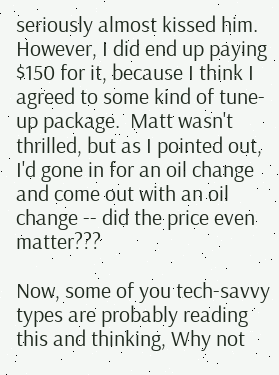seriously almost kissed him.  However, I did end up paying $150 for it, because I think I agreed to some kind of tune-up package.  Matt wasn't thrilled, but as I pointed out, I'd gone in for an oil change and come out with an oil change -- did the price even matter???

Now, some of you tech-savvy types are probably reading this and thinking, Why not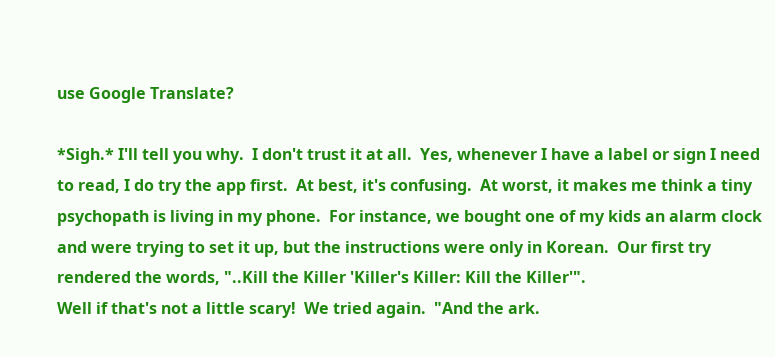use Google Translate?

*Sigh.* I'll tell you why.  I don't trust it at all.  Yes, whenever I have a label or sign I need to read, I do try the app first.  At best, it's confusing.  At worst, it makes me think a tiny psychopath is living in my phone.  For instance, we bought one of my kids an alarm clock and were trying to set it up, but the instructions were only in Korean.  Our first try rendered the words, "..Kill the Killer 'Killer's Killer: Kill the Killer'".
Well if that's not a little scary!  We tried again.  "And the ark.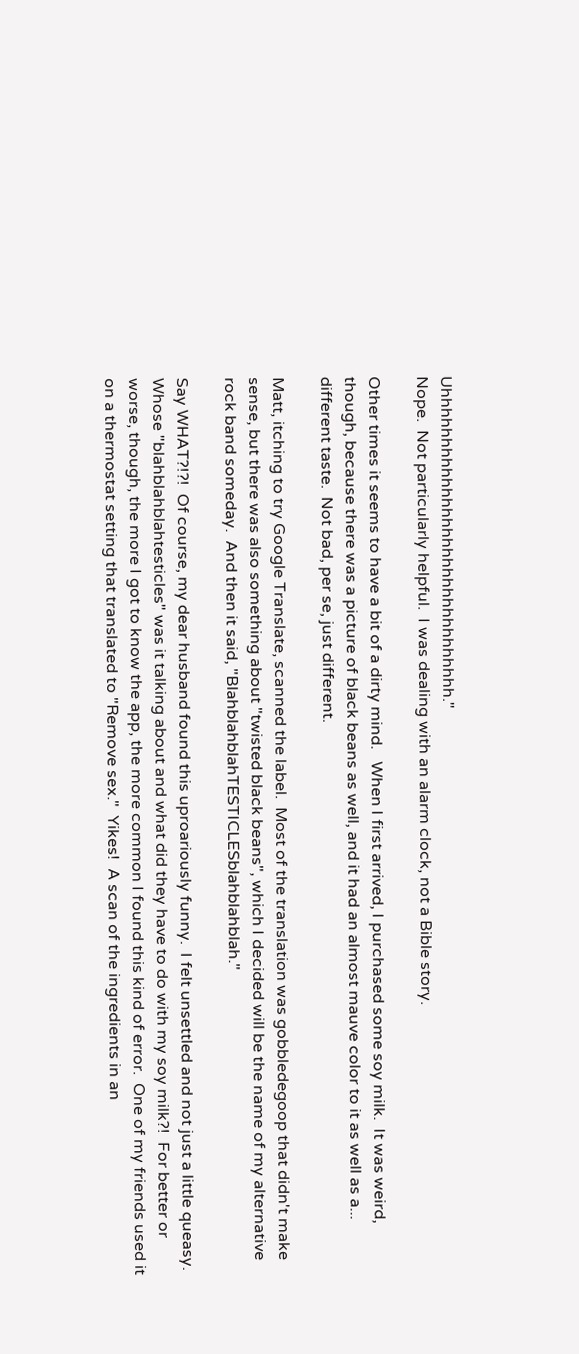Uhhhhhhhhhhhhhhhhhhhhhhhhhhhhhhh."
Nope.  Not particularly helpful.  I was dealing with an alarm clock, not a Bible story.

Other times it seems to have a bit of a dirty mind.   When I first arrived, I purchased some soy milk.  It was weird, though, because there was a picture of black beans as well, and it had an almost mauve color to it as well as a... different taste.  Not bad, per se, just different.

Matt, itching to try Google Translate, scanned the label.  Most of the translation was gobbledegoop that didn't make sense, but there was also something about "twisted black beans", which I decided will be the name of my alternative rock band someday.  And then it said, "BlahblahblahTESTICLESblahblahblah."

Say WHAT?!?!  Of course, my dear husband found this uproariously funny.  I felt unsettled and not just a little queasy.  Whose "blahblahblahtesticles" was it talking about and what did they have to do with my soy milk?!  For better or worse, though, the more I got to know the app, the more common I found this kind of error.  One of my friends used it on a thermostat setting that translated to "Remove sex."  Yikes!  A scan of the ingredients in an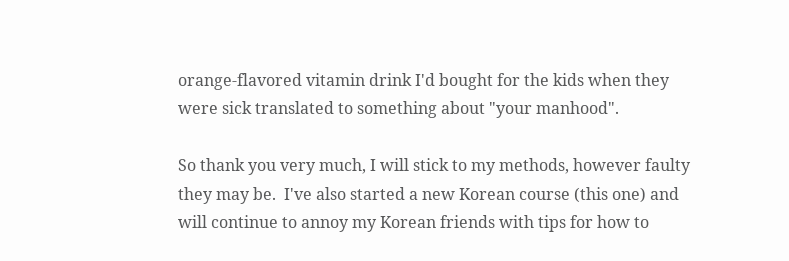orange-flavored vitamin drink I'd bought for the kids when they were sick translated to something about "your manhood".

So thank you very much, I will stick to my methods, however faulty they may be.  I've also started a new Korean course (this one) and will continue to annoy my Korean friends with tips for how to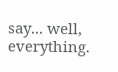say... well, everything.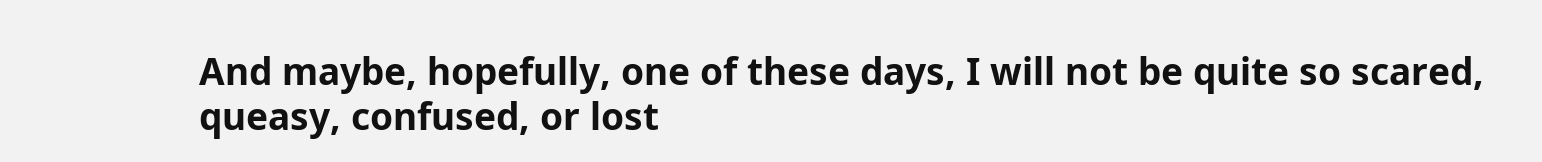And maybe, hopefully, one of these days, I will not be quite so scared, queasy, confused, or lost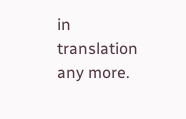in translation any more.